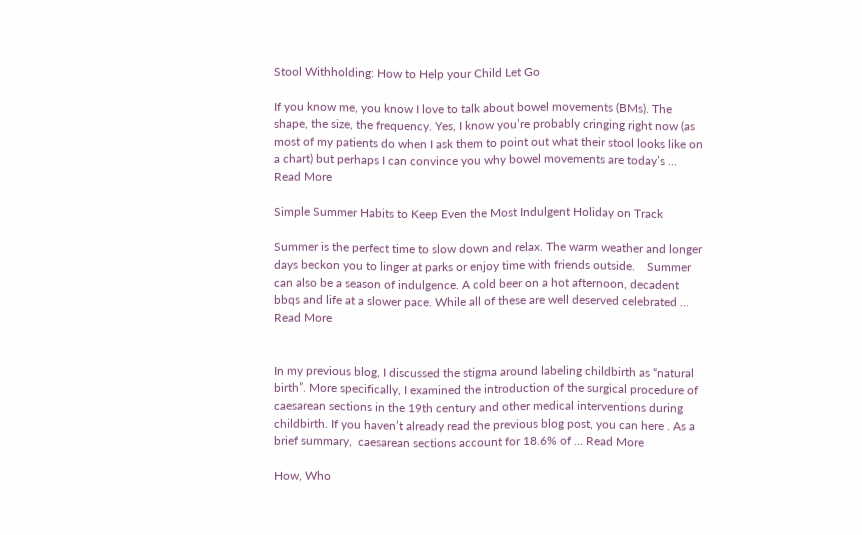Stool Withholding: How to Help your Child Let Go

If you know me, you know I love to talk about bowel movements (BMs). The shape, the size, the frequency. Yes, I know you’re probably cringing right now (as most of my patients do when I ask them to point out what their stool looks like on a chart) but perhaps I can convince you why bowel movements are today’s … Read More

Simple Summer Habits to Keep Even the Most Indulgent Holiday on Track

Summer is the perfect time to slow down and relax. The warm weather and longer days beckon you to linger at parks or enjoy time with friends outside.    Summer can also be a season of indulgence. A cold beer on a hot afternoon, decadent bbqs and life at a slower pace. While all of these are well deserved celebrated … Read More


In my previous blog, I discussed the stigma around labeling childbirth as “natural birth”. More specifically, I examined the introduction of the surgical procedure of caesarean sections in the 19th century and other medical interventions during childbirth. If you haven’t already read the previous blog post, you can here . As a brief summary,  caesarean sections account for 18.6% of … Read More

How, Who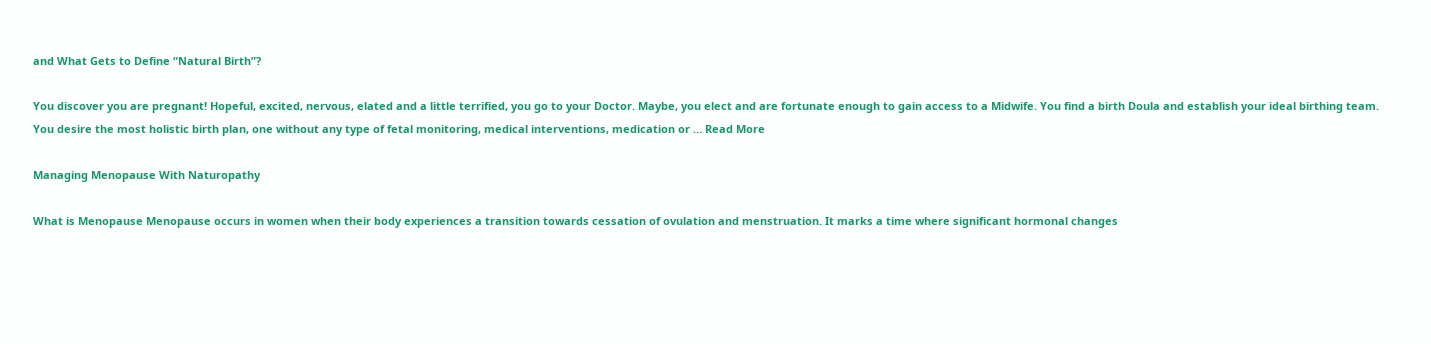and What Gets to Define “Natural Birth”?

You discover you are pregnant! Hopeful, excited, nervous, elated and a little terrified, you go to your Doctor. Maybe, you elect and are fortunate enough to gain access to a Midwife. You find a birth Doula and establish your ideal birthing team. You desire the most holistic birth plan, one without any type of fetal monitoring, medical interventions, medication or … Read More

Managing Menopause With Naturopathy

What is Menopause Menopause occurs in women when their body experiences a transition towards cessation of ovulation and menstruation. It marks a time where significant hormonal changes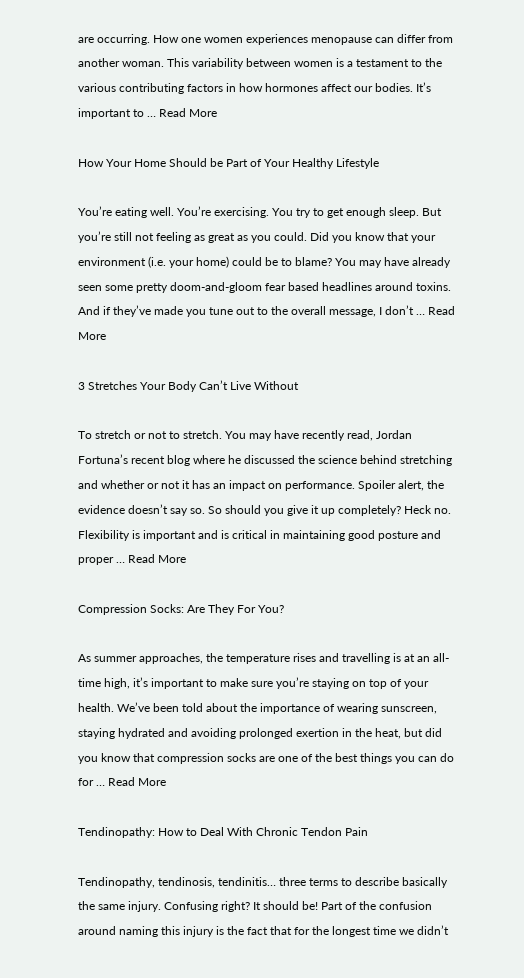are occurring. How one women experiences menopause can differ from another woman. This variability between women is a testament to the various contributing factors in how hormones affect our bodies. It’s important to … Read More

How Your Home Should be Part of Your Healthy Lifestyle

You’re eating well. You’re exercising. You try to get enough sleep. But you’re still not feeling as great as you could. Did you know that your environment (i.e. your home) could be to blame? You may have already seen some pretty doom-and-gloom fear based headlines around toxins. And if they’ve made you tune out to the overall message, I don’t … Read More

3 Stretches Your Body Can’t Live Without

To stretch or not to stretch. You may have recently read, Jordan Fortuna’s recent blog where he discussed the science behind stretching and whether or not it has an impact on performance. Spoiler alert, the evidence doesn’t say so. So should you give it up completely? Heck no. Flexibility is important and is critical in maintaining good posture and proper … Read More

Compression Socks: Are They For You?

As summer approaches, the temperature rises and travelling is at an all-time high, it’s important to make sure you’re staying on top of your health. We’ve been told about the importance of wearing sunscreen, staying hydrated and avoiding prolonged exertion in the heat, but did you know that compression socks are one of the best things you can do for … Read More

Tendinopathy: How to Deal With Chronic Tendon Pain

Tendinopathy, tendinosis, tendinitis… three terms to describe basically the same injury. Confusing right? It should be! Part of the confusion around naming this injury is the fact that for the longest time we didn’t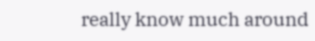really know much around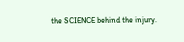the SCIENCE behind the injury.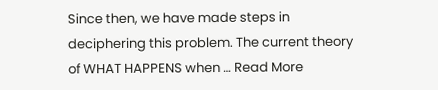Since then, we have made steps in deciphering this problem. The current theory of WHAT HAPPENS when … Read More